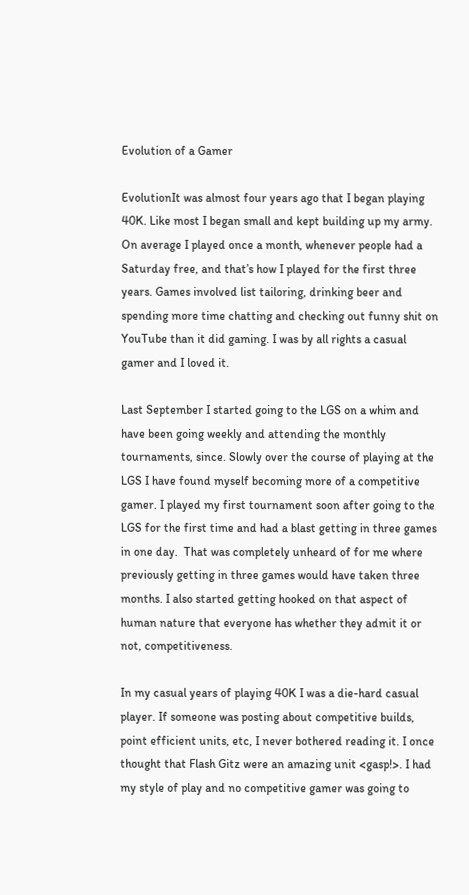Evolution of a Gamer

EvolutionIt was almost four years ago that I began playing 40K. Like most I began small and kept building up my army. On average I played once a month, whenever people had a Saturday free, and that’s how I played for the first three years. Games involved list tailoring, drinking beer and spending more time chatting and checking out funny shit on YouTube than it did gaming. I was by all rights a casual gamer and I loved it.

Last September I started going to the LGS on a whim and have been going weekly and attending the monthly tournaments, since. Slowly over the course of playing at the LGS I have found myself becoming more of a competitive gamer. I played my first tournament soon after going to the LGS for the first time and had a blast getting in three games in one day.  That was completely unheard of for me where previously getting in three games would have taken three months. I also started getting hooked on that aspect of human nature that everyone has whether they admit it or not, competitiveness.

In my casual years of playing 40K I was a die-hard casual player. If someone was posting about competitive builds, point efficient units, etc, I never bothered reading it. I once thought that Flash Gitz were an amazing unit <gasp!>. I had my style of play and no competitive gamer was going to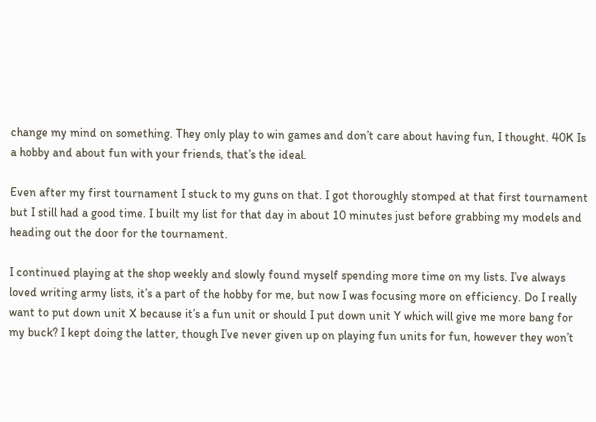change my mind on something. They only play to win games and don’t care about having fun, I thought. 40K Is a hobby and about fun with your friends, that’s the ideal.

Even after my first tournament I stuck to my guns on that. I got thoroughly stomped at that first tournament but I still had a good time. I built my list for that day in about 10 minutes just before grabbing my models and heading out the door for the tournament.

I continued playing at the shop weekly and slowly found myself spending more time on my lists. I’ve always loved writing army lists, it’s a part of the hobby for me, but now I was focusing more on efficiency. Do I really want to put down unit X because it’s a fun unit or should I put down unit Y which will give me more bang for my buck? I kept doing the latter, though I’ve never given up on playing fun units for fun, however they won’t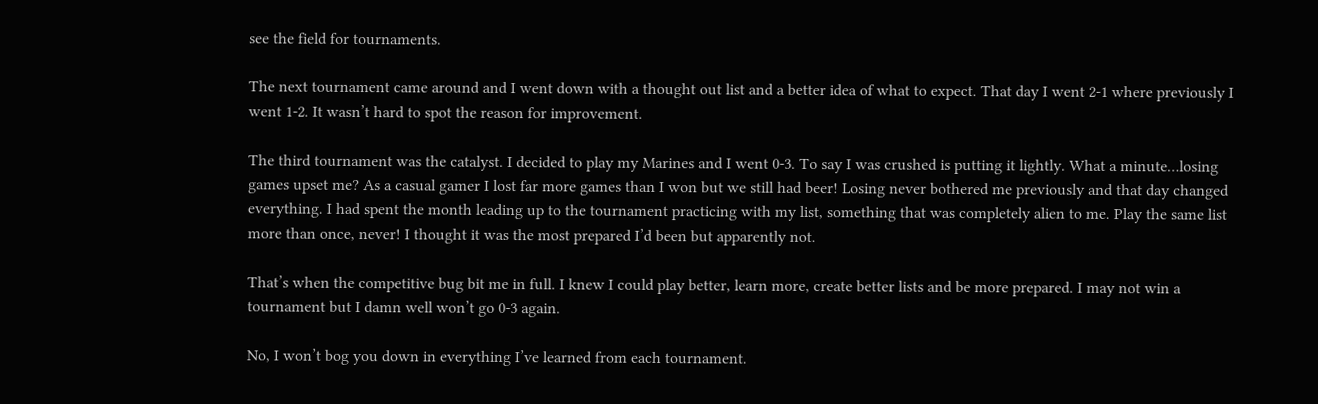see the field for tournaments.

The next tournament came around and I went down with a thought out list and a better idea of what to expect. That day I went 2-1 where previously I went 1-2. It wasn’t hard to spot the reason for improvement.

The third tournament was the catalyst. I decided to play my Marines and I went 0-3. To say I was crushed is putting it lightly. What a minute…losing games upset me? As a casual gamer I lost far more games than I won but we still had beer! Losing never bothered me previously and that day changed everything. I had spent the month leading up to the tournament practicing with my list, something that was completely alien to me. Play the same list more than once, never! I thought it was the most prepared I’d been but apparently not.

That’s when the competitive bug bit me in full. I knew I could play better, learn more, create better lists and be more prepared. I may not win a tournament but I damn well won’t go 0-3 again.

No, I won’t bog you down in everything I’ve learned from each tournament.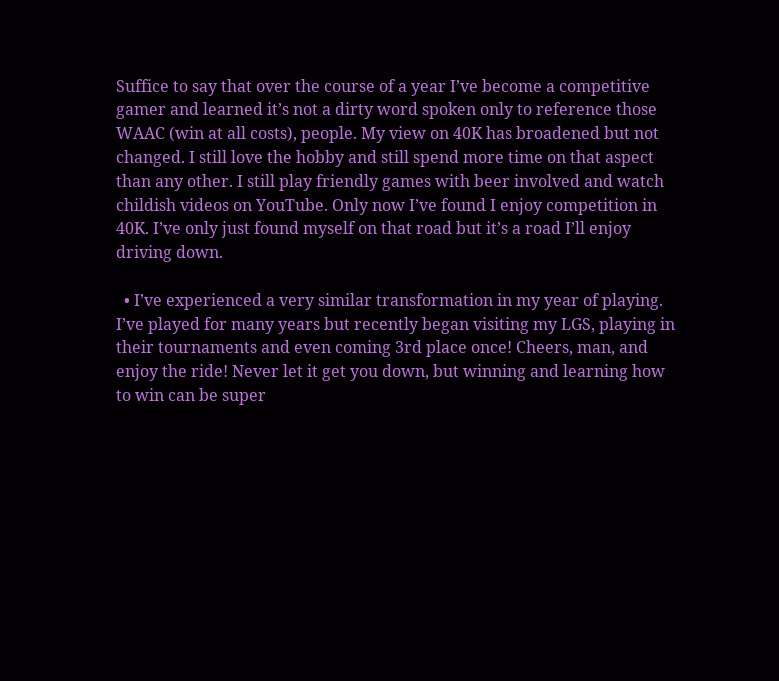Suffice to say that over the course of a year I’ve become a competitive gamer and learned it’s not a dirty word spoken only to reference those WAAC (win at all costs), people. My view on 40K has broadened but not changed. I still love the hobby and still spend more time on that aspect than any other. I still play friendly games with beer involved and watch childish videos on YouTube. Only now I’ve found I enjoy competition in 40K. I’ve only just found myself on that road but it’s a road I’ll enjoy driving down.

  • I’ve experienced a very similar transformation in my year of playing. I’ve played for many years but recently began visiting my LGS, playing in their tournaments and even coming 3rd place once! Cheers, man, and enjoy the ride! Never let it get you down, but winning and learning how to win can be super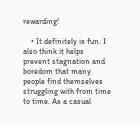rewarding!

    • It definitely is fun. I also think it helps prevent stagnation and boredom that many people find themselves struggling with from time to time. As a casual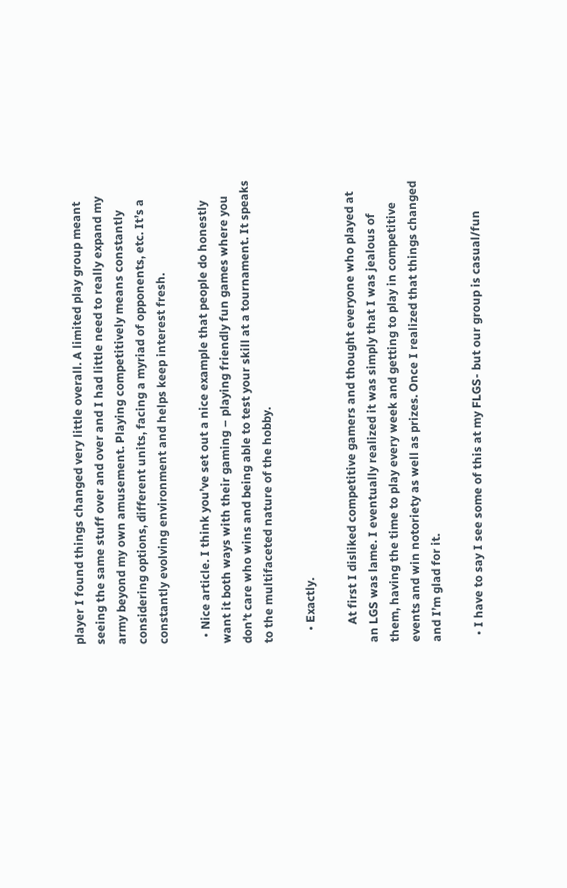player I found things changed very little overall. A limited play group meant seeing the same stuff over and over and I had little need to really expand my army beyond my own amusement. Playing competitively means constantly considering options, different units, facing a myriad of opponents, etc. It’s a constantly evolving environment and helps keep interest fresh.

  • Nice article. I think you’ve set out a nice example that people do honestly want it both ways with their gaming – playing friendly fun games where you don’t care who wins and being able to test your skill at a tournament. It speaks to the multifaceted nature of the hobby.

    • Exactly.

      At first I disliked competitive gamers and thought everyone who played at an LGS was lame. I eventually realized it was simply that I was jealous of them, having the time to play every week and getting to play in competitive events and win notoriety as well as prizes. Once I realized that things changed and I’m glad for it.

  • I have to say I see some of this at my FLGS- but our group is casual/fun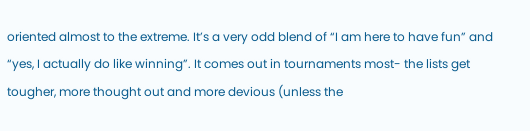oriented almost to the extreme. It’s a very odd blend of “I am here to have fun” and “yes, I actually do like winning”. It comes out in tournaments most- the lists get tougher, more thought out and more devious (unless the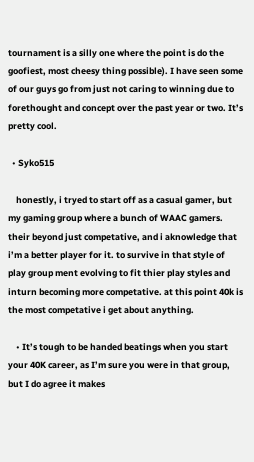tournament is a silly one where the point is do the goofiest, most cheesy thing possible). I have seen some of our guys go from just not caring to winning due to forethought and concept over the past year or two. It’s pretty cool.

  • Syko515

    honestly, i tryed to start off as a casual gamer, but my gaming group where a bunch of WAAC gamers. their beyond just competative, and i aknowledge that i’m a better player for it. to survive in that style of play group ment evolving to fit thier play styles and inturn becoming more competative. at this point 40k is the most competative i get about anything.

    • It’s tough to be handed beatings when you start your 40K career, as I’m sure you were in that group, but I do agree it makes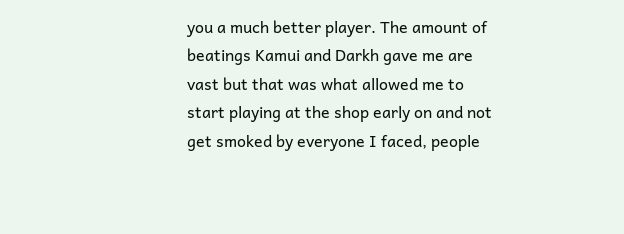you a much better player. The amount of beatings Kamui and Darkh gave me are vast but that was what allowed me to start playing at the shop early on and not get smoked by everyone I faced, people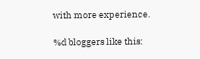with more experience.

%d bloggers like this: